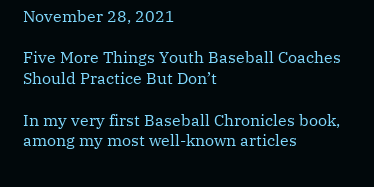November 28, 2021

Five More Things Youth Baseball Coaches Should Practice But Don’t

In my very first Baseball Chronicles book, among my most well-known articles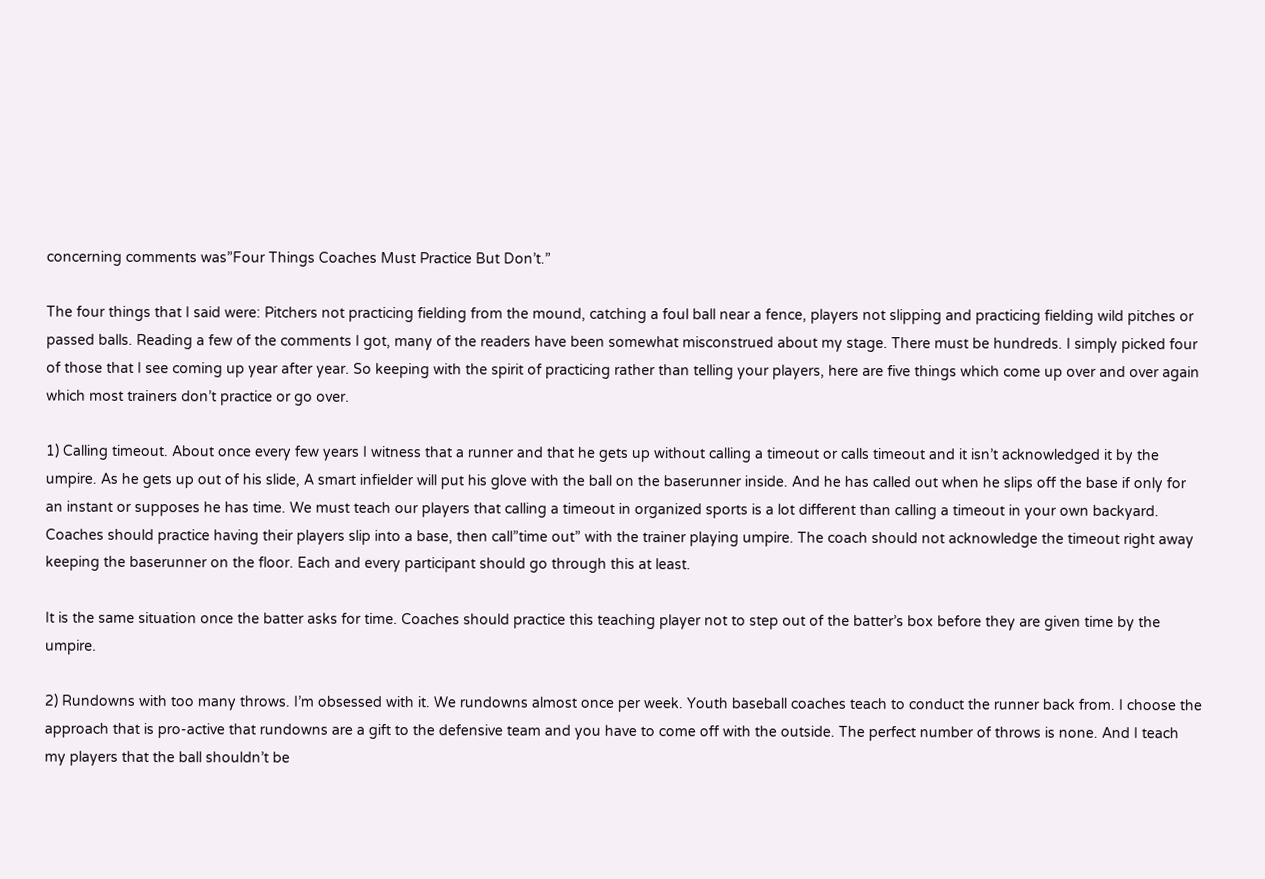concerning comments was”Four Things Coaches Must Practice But Don’t.”

The four things that I said were: Pitchers not practicing fielding from the mound, catching a foul ball near a fence, players not slipping and practicing fielding wild pitches or passed balls. Reading a few of the comments I got, many of the readers have been somewhat misconstrued about my stage. There must be hundreds. I simply picked four of those that I see coming up year after year. So keeping with the spirit of practicing rather than telling your players, here are five things which come up over and over again which most trainers don’t practice or go over.

1) Calling timeout. About once every few years I witness that a runner and that he gets up without calling a timeout or calls timeout and it isn’t acknowledged it by the umpire. As he gets up out of his slide, A smart infielder will put his glove with the ball on the baserunner inside. And he has called out when he slips off the base if only for an instant or supposes he has time. We must teach our players that calling a timeout in organized sports is a lot different than calling a timeout in your own backyard. Coaches should practice having their players slip into a base, then call”time out” with the trainer playing umpire. The coach should not acknowledge the timeout right away keeping the baserunner on the floor. Each and every participant should go through this at least.

It is the same situation once the batter asks for time. Coaches should practice this teaching player not to step out of the batter’s box before they are given time by the umpire.

2) Rundowns with too many throws. I’m obsessed with it. We rundowns almost once per week. Youth baseball coaches teach to conduct the runner back from. I choose the approach that is pro-active that rundowns are a gift to the defensive team and you have to come off with the outside. The perfect number of throws is none. And I teach my players that the ball shouldn’t be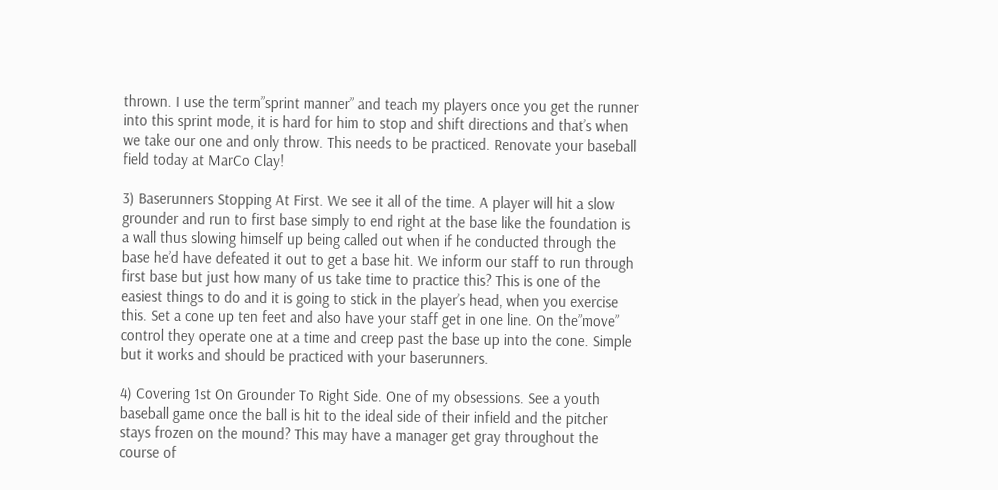thrown. I use the term”sprint manner” and teach my players once you get the runner into this sprint mode, it is hard for him to stop and shift directions and that’s when we take our one and only throw. This needs to be practiced. Renovate your baseball field today at MarCo Clay!

3) Baserunners Stopping At First. We see it all of the time. A player will hit a slow grounder and run to first base simply to end right at the base like the foundation is a wall thus slowing himself up being called out when if he conducted through the base he’d have defeated it out to get a base hit. We inform our staff to run through first base but just how many of us take time to practice this? This is one of the easiest things to do and it is going to stick in the player’s head, when you exercise this. Set a cone up ten feet and also have your staff get in one line. On the”move” control they operate one at a time and creep past the base up into the cone. Simple but it works and should be practiced with your baserunners.

4) Covering 1st On Grounder To Right Side. One of my obsessions. See a youth baseball game once the ball is hit to the ideal side of their infield and the pitcher stays frozen on the mound? This may have a manager get gray throughout the course of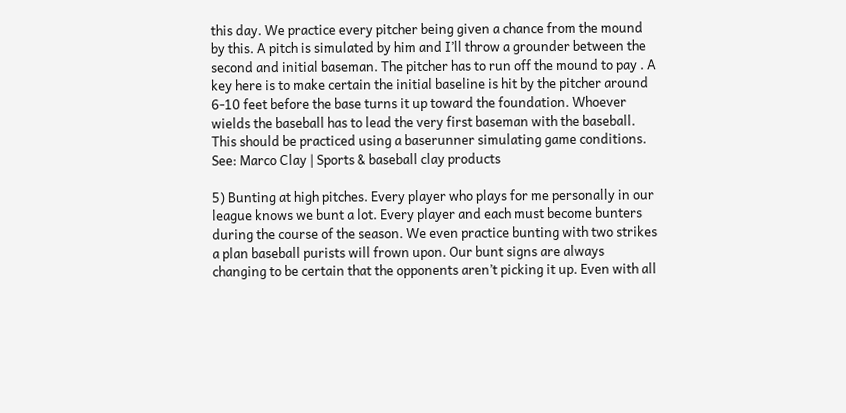this day. We practice every pitcher being given a chance from the mound by this. A pitch is simulated by him and I’ll throw a grounder between the second and initial baseman. The pitcher has to run off the mound to pay . A key here is to make certain the initial baseline is hit by the pitcher around 6-10 feet before the base turns it up toward the foundation. Whoever wields the baseball has to lead the very first baseman with the baseball. This should be practiced using a baserunner simulating game conditions. See: Marco Clay | Sports & baseball clay products

5) Bunting at high pitches. Every player who plays for me personally in our league knows we bunt a lot. Every player and each must become bunters during the course of the season. We even practice bunting with two strikes a plan baseball purists will frown upon. Our bunt signs are always changing to be certain that the opponents aren’t picking it up. Even with all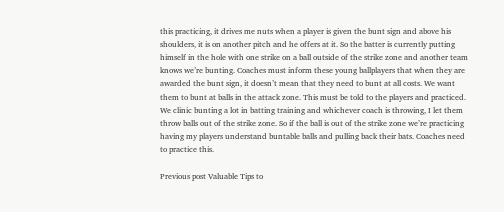this practicing, it drives me nuts when a player is given the bunt sign and above his shoulders, it is on another pitch and he offers at it. So the batter is currently putting himself in the hole with one strike on a ball outside of the strike zone and another team knows we’re bunting. Coaches must inform these young ballplayers that when they are awarded the bunt sign, it doesn’t mean that they need to bunt at all costs. We want them to bunt at balls in the attack zone. This must be told to the players and practiced. We clinic bunting a lot in batting training and whichever coach is throwing, I let them throw balls out of the strike zone. So if the ball is out of the strike zone we’re practicing having my players understand buntable balls and pulling back their bats. Coaches need to practice this.

Previous post Valuable Tips to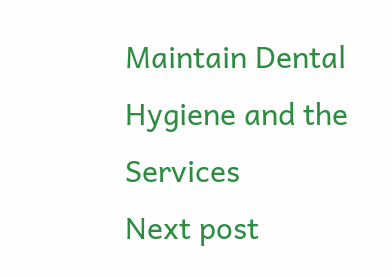Maintain Dental Hygiene and the Services
Next post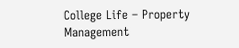College Life – Property Management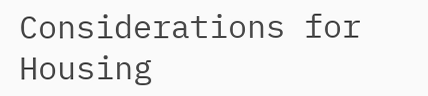Considerations for Housing